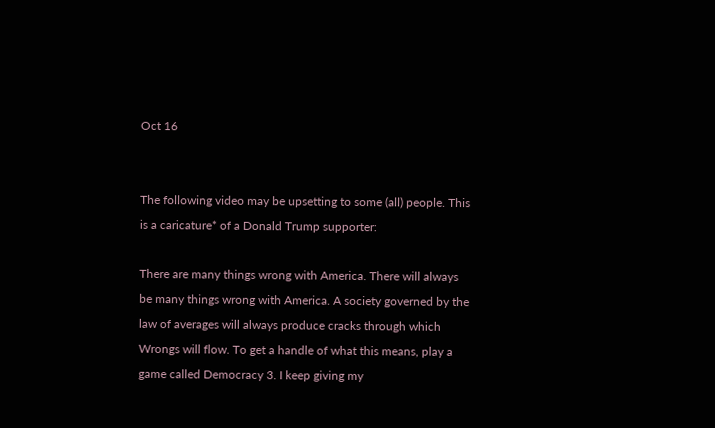Oct 16


The following video may be upsetting to some (all) people. This is a caricature* of a Donald Trump supporter:

There are many things wrong with America. There will always be many things wrong with America. A society governed by the law of averages will always produce cracks through which Wrongs will flow. To get a handle of what this means, play a game called Democracy 3. I keep giving my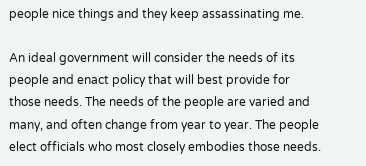people nice things and they keep assassinating me.

An ideal government will consider the needs of its people and enact policy that will best provide for those needs. The needs of the people are varied and many, and often change from year to year. The people elect officials who most closely embodies those needs.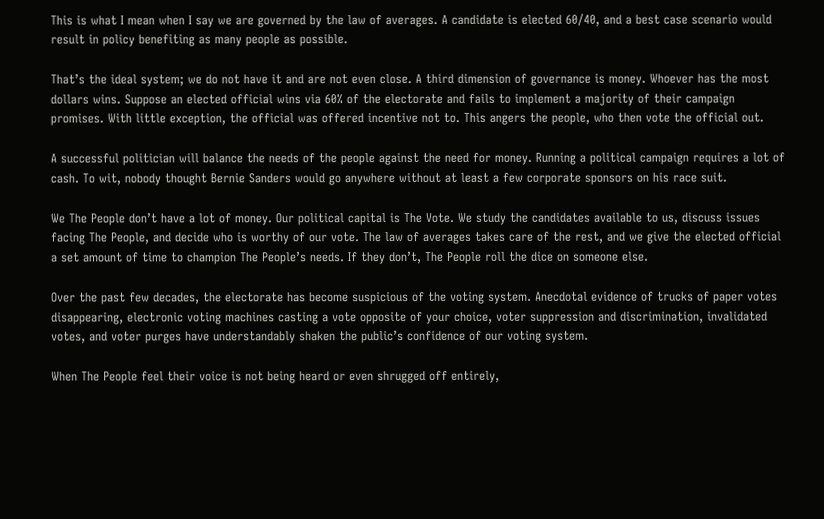This is what I mean when I say we are governed by the law of averages. A candidate is elected 60/40, and a best case scenario would result in policy benefiting as many people as possible.

That’s the ideal system; we do not have it and are not even close. A third dimension of governance is money. Whoever has the most dollars wins. Suppose an elected official wins via 60% of the electorate and fails to implement a majority of their campaign promises. With little exception, the official was offered incentive not to. This angers the people, who then vote the official out.

A successful politician will balance the needs of the people against the need for money. Running a political campaign requires a lot of cash. To wit, nobody thought Bernie Sanders would go anywhere without at least a few corporate sponsors on his race suit.

We The People don’t have a lot of money. Our political capital is The Vote. We study the candidates available to us, discuss issues facing The People, and decide who is worthy of our vote. The law of averages takes care of the rest, and we give the elected official a set amount of time to champion The People’s needs. If they don’t, The People roll the dice on someone else.

Over the past few decades, the electorate has become suspicious of the voting system. Anecdotal evidence of trucks of paper votes disappearing, electronic voting machines casting a vote opposite of your choice, voter suppression and discrimination, invalidated votes, and voter purges have understandably shaken the public’s confidence of our voting system.

When The People feel their voice is not being heard or even shrugged off entirely,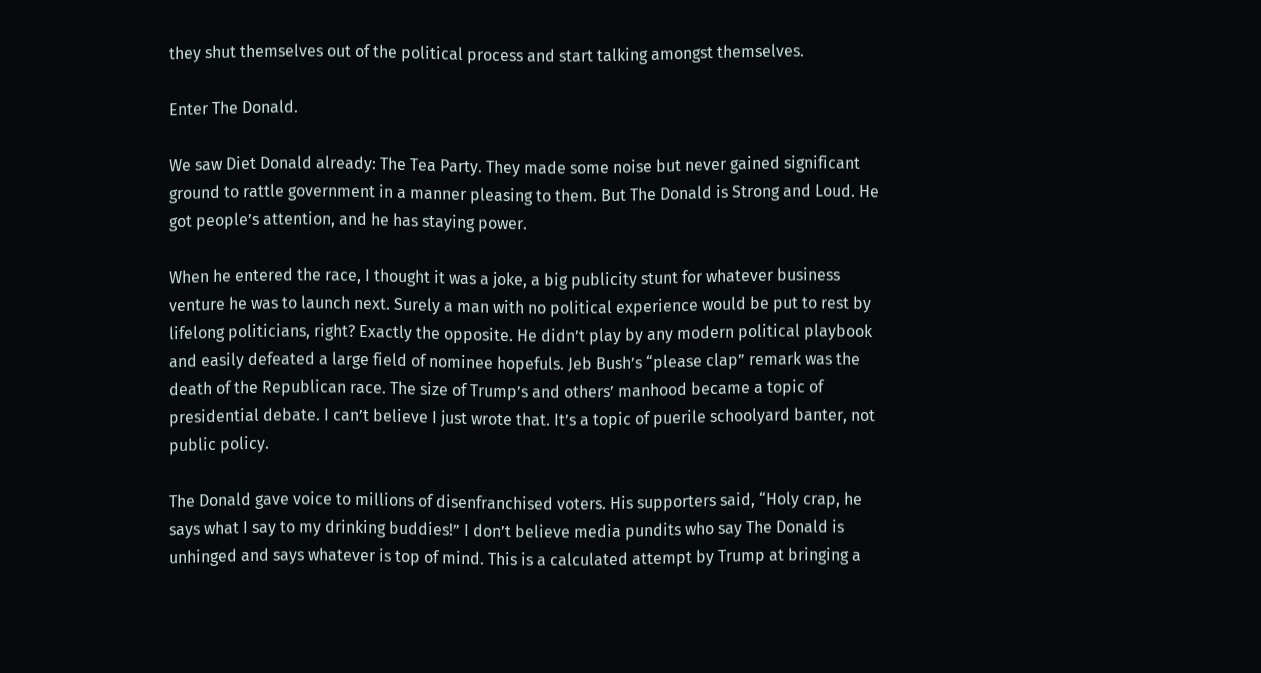they shut themselves out of the political process and start talking amongst themselves.

Enter The Donald.

We saw Diet Donald already: The Tea Party. They made some noise but never gained significant ground to rattle government in a manner pleasing to them. But The Donald is Strong and Loud. He got people’s attention, and he has staying power.

When he entered the race, I thought it was a joke, a big publicity stunt for whatever business venture he was to launch next. Surely a man with no political experience would be put to rest by lifelong politicians, right? Exactly the opposite. He didn’t play by any modern political playbook and easily defeated a large field of nominee hopefuls. Jeb Bush’s “please clap” remark was the death of the Republican race. The size of Trump’s and others’ manhood became a topic of presidential debate. I can’t believe I just wrote that. It’s a topic of puerile schoolyard banter, not public policy.

The Donald gave voice to millions of disenfranchised voters. His supporters said, “Holy crap, he says what I say to my drinking buddies!” I don’t believe media pundits who say The Donald is unhinged and says whatever is top of mind. This is a calculated attempt by Trump at bringing a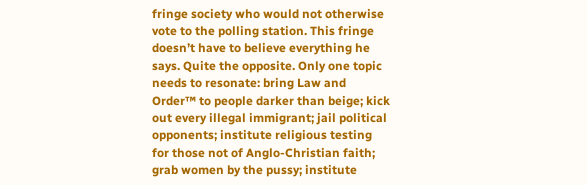fringe society who would not otherwise vote to the polling station. This fringe doesn’t have to believe everything he says. Quite the opposite. Only one topic needs to resonate: bring Law and Order™ to people darker than beige; kick out every illegal immigrant; jail political opponents; institute religious testing for those not of Anglo-Christian faith; grab women by the pussy; institute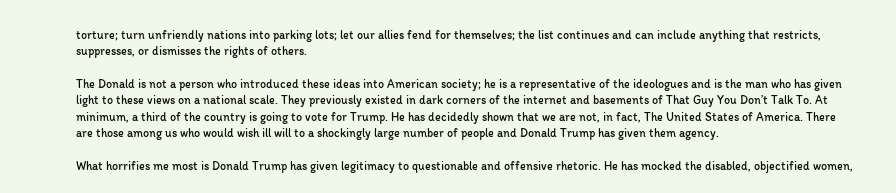torture; turn unfriendly nations into parking lots; let our allies fend for themselves; the list continues and can include anything that restricts, suppresses, or dismisses the rights of others.

The Donald is not a person who introduced these ideas into American society; he is a representative of the ideologues and is the man who has given light to these views on a national scale. They previously existed in dark corners of the internet and basements of That Guy You Don’t Talk To. At minimum, a third of the country is going to vote for Trump. He has decidedly shown that we are not, in fact, The United States of America. There are those among us who would wish ill will to a shockingly large number of people and Donald Trump has given them agency.

What horrifies me most is Donald Trump has given legitimacy to questionable and offensive rhetoric. He has mocked the disabled, objectified women,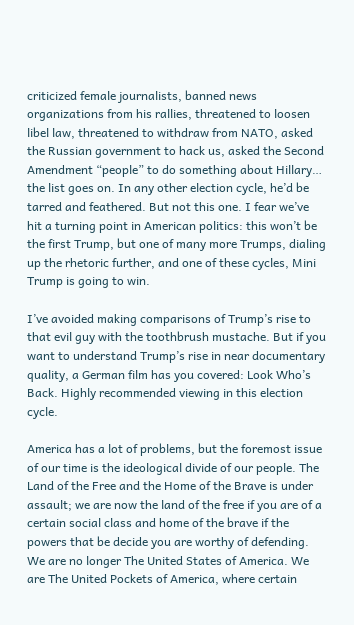criticized female journalists, banned news organizations from his rallies, threatened to loosen libel law, threatened to withdraw from NATO, asked the Russian government to hack us, asked the Second Amendment “people” to do something about Hillary… the list goes on. In any other election cycle, he’d be tarred and feathered. But not this one. I fear we’ve hit a turning point in American politics: this won’t be the first Trump, but one of many more Trumps, dialing up the rhetoric further, and one of these cycles, Mini Trump is going to win.

I’ve avoided making comparisons of Trump’s rise to that evil guy with the toothbrush mustache. But if you want to understand Trump’s rise in near documentary quality, a German film has you covered: Look Who’s Back. Highly recommended viewing in this election cycle.

America has a lot of problems, but the foremost issue of our time is the ideological divide of our people. The Land of the Free and the Home of the Brave is under assault; we are now the land of the free if you are of a certain social class and home of the brave if the powers that be decide you are worthy of defending. We are no longer The United States of America. We are The United Pockets of America, where certain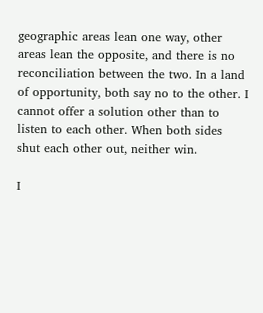geographic areas lean one way, other areas lean the opposite, and there is no reconciliation between the two. In a land of opportunity, both say no to the other. I cannot offer a solution other than to listen to each other. When both sides shut each other out, neither win.

I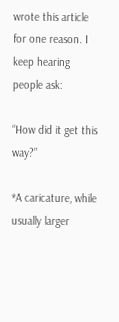wrote this article for one reason. I keep hearing people ask:

“How did it get this way?”

*A caricature, while usually larger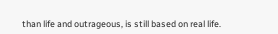than life and outrageous, is still based on real life.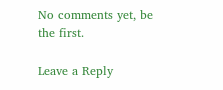No comments yet, be the first.

Leave a Reply